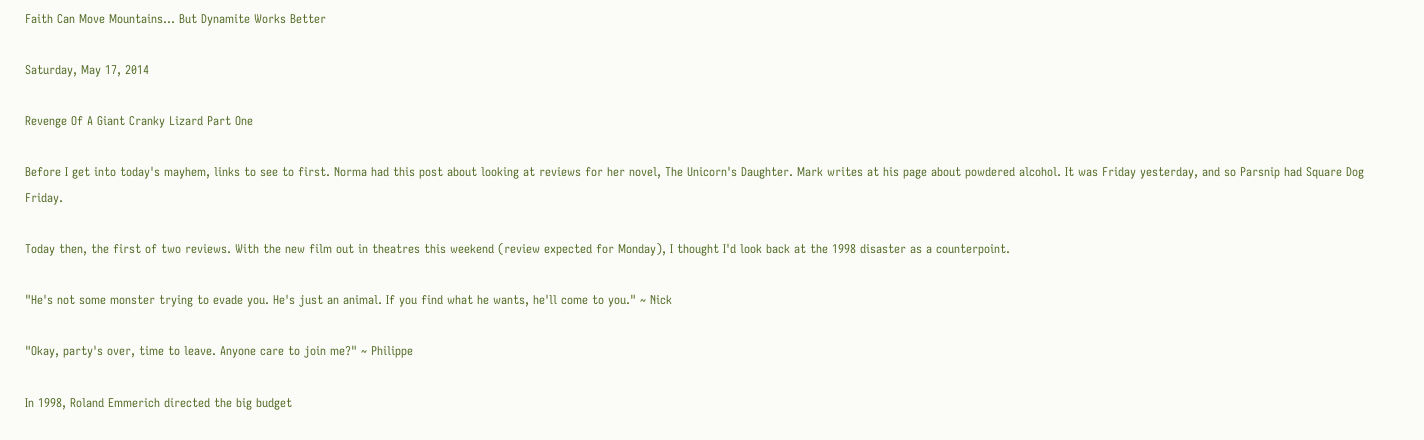Faith Can Move Mountains... But Dynamite Works Better

Saturday, May 17, 2014

Revenge Of A Giant Cranky Lizard Part One

Before I get into today's mayhem, links to see to first. Norma had this post about looking at reviews for her novel, The Unicorn's Daughter. Mark writes at his page about powdered alcohol. It was Friday yesterday, and so Parsnip had Square Dog Friday.

Today then, the first of two reviews. With the new film out in theatres this weekend (review expected for Monday), I thought I'd look back at the 1998 disaster as a counterpoint.

"He's not some monster trying to evade you. He's just an animal. If you find what he wants, he'll come to you." ~ Nick

"Okay, party's over, time to leave. Anyone care to join me?" ~ Philippe

In 1998, Roland Emmerich directed the big budget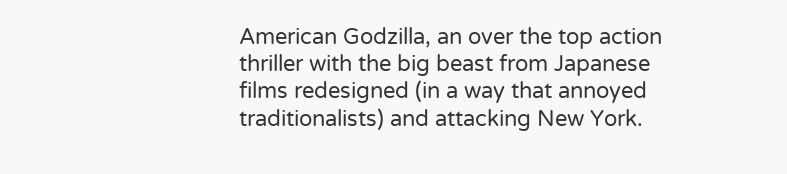American Godzilla, an over the top action thriller with the big beast from Japanese films redesigned (in a way that annoyed traditionalists) and attacking New York.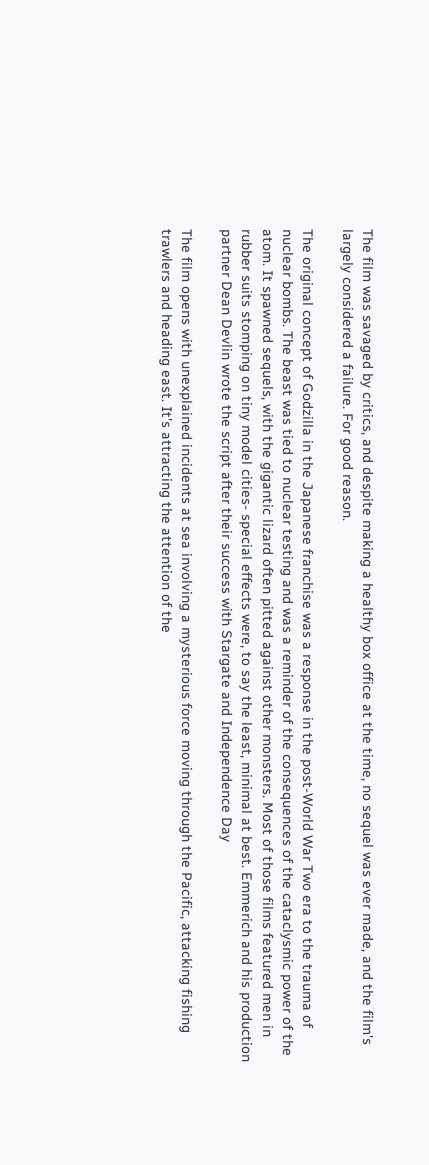The film was savaged by critics, and despite making a healthy box office at the time, no sequel was ever made, and the film's largely considered a failure. For good reason.

The original concept of Godzilla in the Japanese franchise was a response in the post-World War Two era to the trauma of nuclear bombs. The beast was tied to nuclear testing and was a reminder of the consequences of the cataclysmic power of the atom. It spawned sequels, with the gigantic lizard often pitted against other monsters. Most of those films featured men in rubber suits stomping on tiny model cities- special effects were, to say the least, minimal at best. Emmerich and his production partner Dean Devlin wrote the script after their success with Stargate and Independence Day

The film opens with unexplained incidents at sea involving a mysterious force moving through the Pacific, attacking fishing trawlers and heading east. It's attracting the attention of the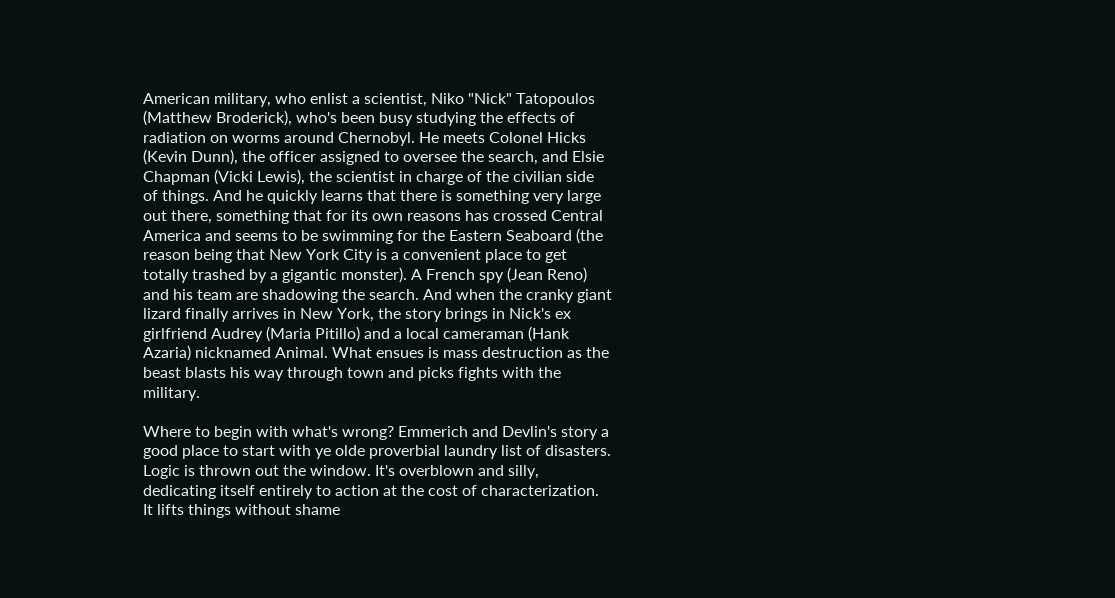American military, who enlist a scientist, Niko "Nick" Tatopoulos (Matthew Broderick), who's been busy studying the effects of radiation on worms around Chernobyl. He meets Colonel Hicks (Kevin Dunn), the officer assigned to oversee the search, and Elsie Chapman (Vicki Lewis), the scientist in charge of the civilian side of things. And he quickly learns that there is something very large out there, something that for its own reasons has crossed Central America and seems to be swimming for the Eastern Seaboard (the reason being that New York City is a convenient place to get totally trashed by a gigantic monster). A French spy (Jean Reno) and his team are shadowing the search. And when the cranky giant lizard finally arrives in New York, the story brings in Nick's ex girlfriend Audrey (Maria Pitillo) and a local cameraman (Hank Azaria) nicknamed Animal. What ensues is mass destruction as the beast blasts his way through town and picks fights with the military.

Where to begin with what's wrong? Emmerich and Devlin's story a good place to start with ye olde proverbial laundry list of disasters. Logic is thrown out the window. It's overblown and silly, dedicating itself entirely to action at the cost of characterization. It lifts things without shame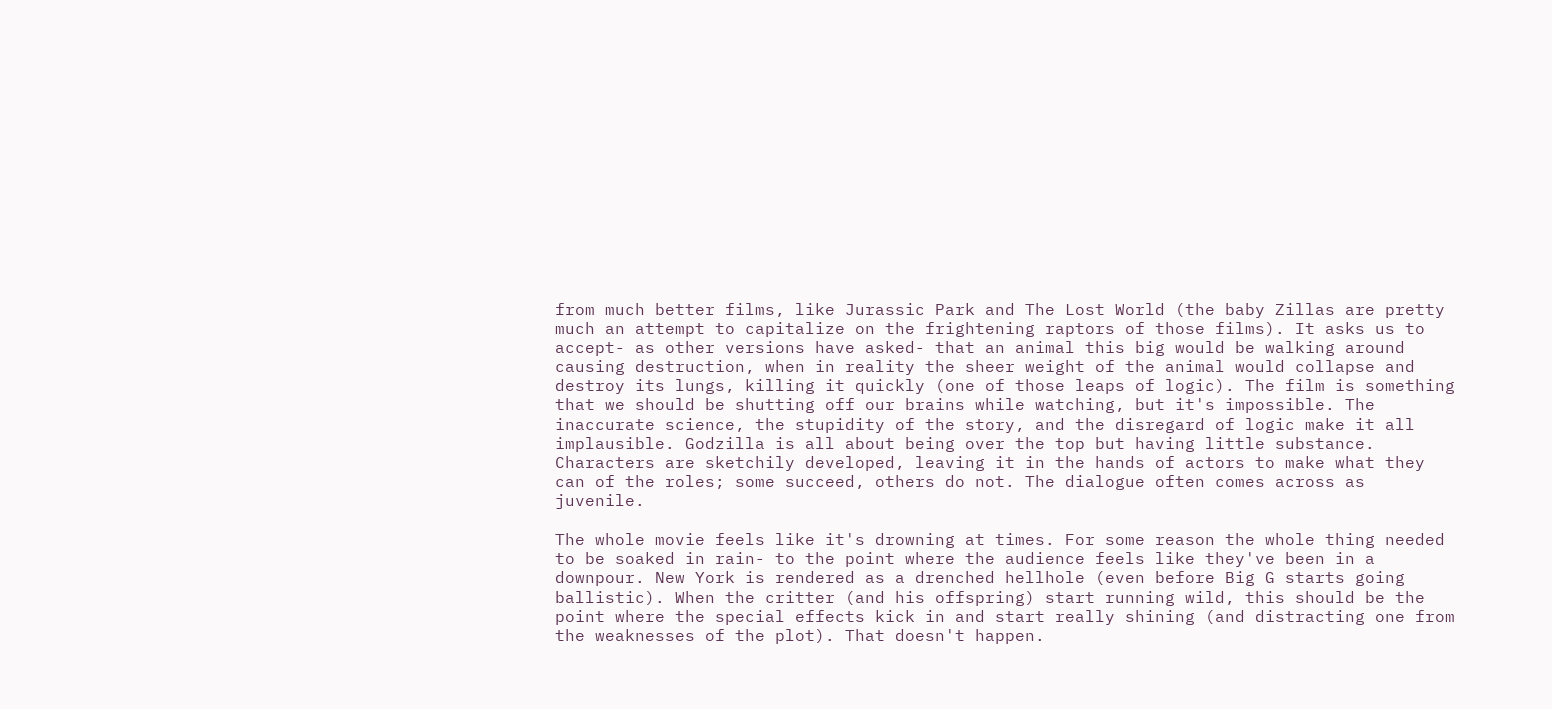from much better films, like Jurassic Park and The Lost World (the baby Zillas are pretty much an attempt to capitalize on the frightening raptors of those films). It asks us to accept- as other versions have asked- that an animal this big would be walking around causing destruction, when in reality the sheer weight of the animal would collapse and destroy its lungs, killing it quickly (one of those leaps of logic). The film is something that we should be shutting off our brains while watching, but it's impossible. The inaccurate science, the stupidity of the story, and the disregard of logic make it all implausible. Godzilla is all about being over the top but having little substance. Characters are sketchily developed, leaving it in the hands of actors to make what they can of the roles; some succeed, others do not. The dialogue often comes across as juvenile.

The whole movie feels like it's drowning at times. For some reason the whole thing needed to be soaked in rain- to the point where the audience feels like they've been in a downpour. New York is rendered as a drenched hellhole (even before Big G starts going ballistic). When the critter (and his offspring) start running wild, this should be the point where the special effects kick in and start really shining (and distracting one from the weaknesses of the plot). That doesn't happen.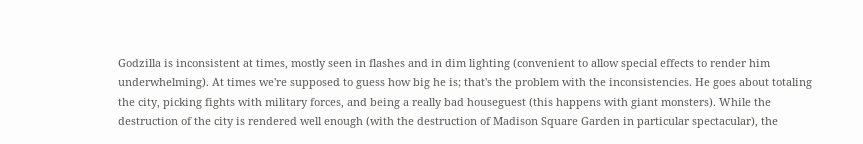Godzilla is inconsistent at times, mostly seen in flashes and in dim lighting (convenient to allow special effects to render him underwhelming). At times we're supposed to guess how big he is; that's the problem with the inconsistencies. He goes about totaling the city, picking fights with military forces, and being a really bad houseguest (this happens with giant monsters). While the destruction of the city is rendered well enough (with the destruction of Madison Square Garden in particular spectacular), the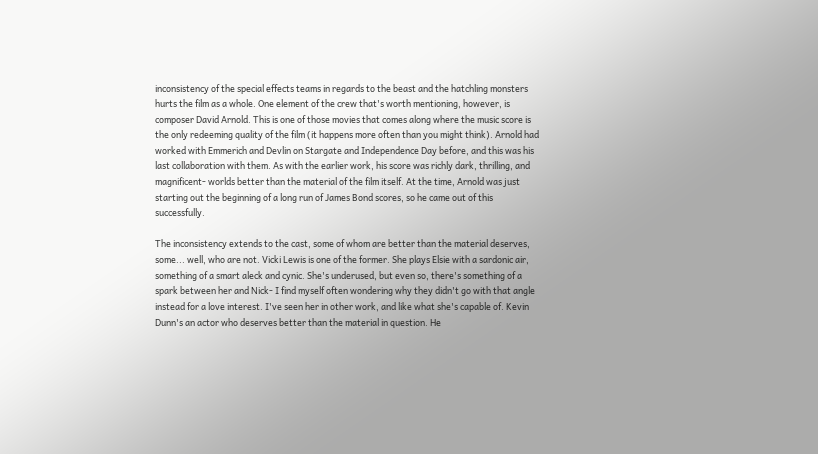inconsistency of the special effects teams in regards to the beast and the hatchling monsters hurts the film as a whole. One element of the crew that's worth mentioning, however, is composer David Arnold. This is one of those movies that comes along where the music score is the only redeeming quality of the film (it happens more often than you might think). Arnold had worked with Emmerich and Devlin on Stargate and Independence Day before, and this was his last collaboration with them. As with the earlier work, his score was richly dark, thrilling, and magnificent- worlds better than the material of the film itself. At the time, Arnold was just starting out the beginning of a long run of James Bond scores, so he came out of this successfully.

The inconsistency extends to the cast, some of whom are better than the material deserves, some... well, who are not. Vicki Lewis is one of the former. She plays Elsie with a sardonic air, something of a smart aleck and cynic. She's underused, but even so, there's something of a spark between her and Nick- I find myself often wondering why they didn't go with that angle instead for a love interest. I've seen her in other work, and like what she's capable of. Kevin Dunn's an actor who deserves better than the material in question. He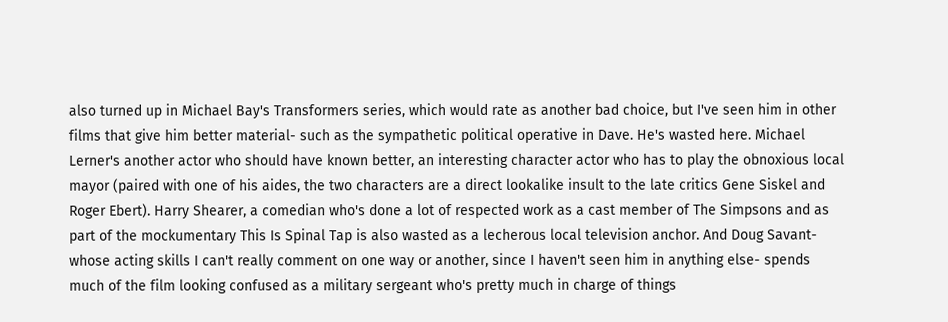also turned up in Michael Bay's Transformers series, which would rate as another bad choice, but I've seen him in other films that give him better material- such as the sympathetic political operative in Dave. He's wasted here. Michael Lerner's another actor who should have known better, an interesting character actor who has to play the obnoxious local mayor (paired with one of his aides, the two characters are a direct lookalike insult to the late critics Gene Siskel and Roger Ebert). Harry Shearer, a comedian who's done a lot of respected work as a cast member of The Simpsons and as part of the mockumentary This Is Spinal Tap is also wasted as a lecherous local television anchor. And Doug Savant- whose acting skills I can't really comment on one way or another, since I haven't seen him in anything else- spends much of the film looking confused as a military sergeant who's pretty much in charge of things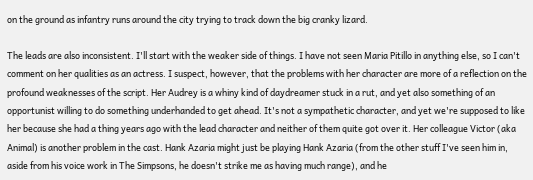on the ground as infantry runs around the city trying to track down the big cranky lizard.

The leads are also inconsistent. I'll start with the weaker side of things. I have not seen Maria Pitillo in anything else, so I can't comment on her qualities as an actress. I suspect, however, that the problems with her character are more of a reflection on the profound weaknesses of the script. Her Audrey is a whiny kind of daydreamer stuck in a rut, and yet also something of an opportunist willing to do something underhanded to get ahead. It's not a sympathetic character, and yet we're supposed to like her because she had a thing years ago with the lead character and neither of them quite got over it. Her colleague Victor (aka Animal) is another problem in the cast. Hank Azaria might just be playing Hank Azaria (from the other stuff I've seen him in, aside from his voice work in The Simpsons, he doesn't strike me as having much range), and he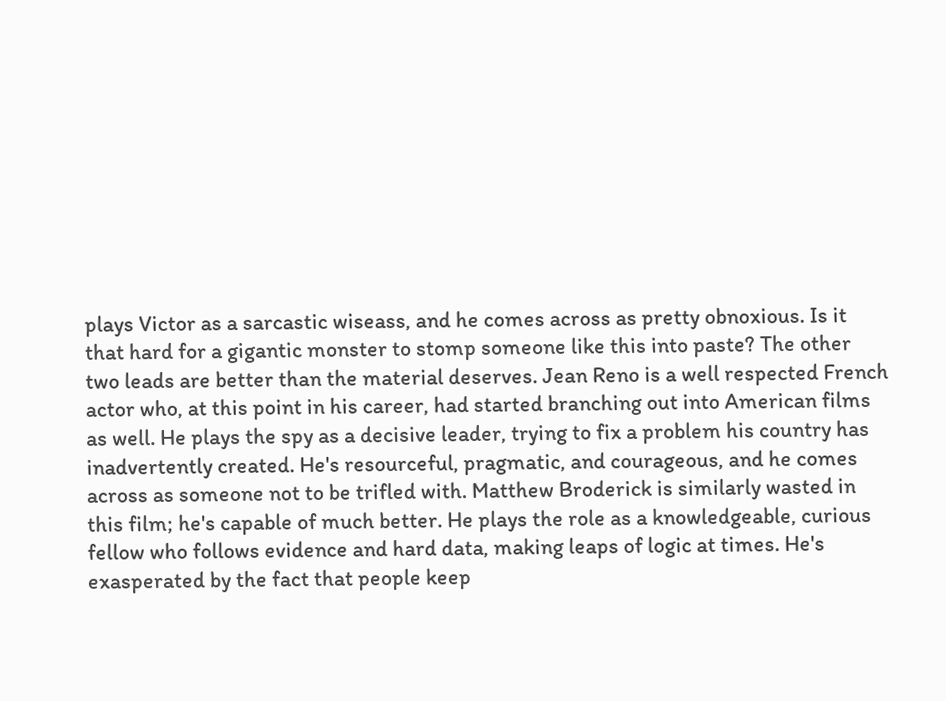plays Victor as a sarcastic wiseass, and he comes across as pretty obnoxious. Is it that hard for a gigantic monster to stomp someone like this into paste? The other two leads are better than the material deserves. Jean Reno is a well respected French actor who, at this point in his career, had started branching out into American films as well. He plays the spy as a decisive leader, trying to fix a problem his country has inadvertently created. He's resourceful, pragmatic, and courageous, and he comes across as someone not to be trifled with. Matthew Broderick is similarly wasted in this film; he's capable of much better. He plays the role as a knowledgeable, curious fellow who follows evidence and hard data, making leaps of logic at times. He's exasperated by the fact that people keep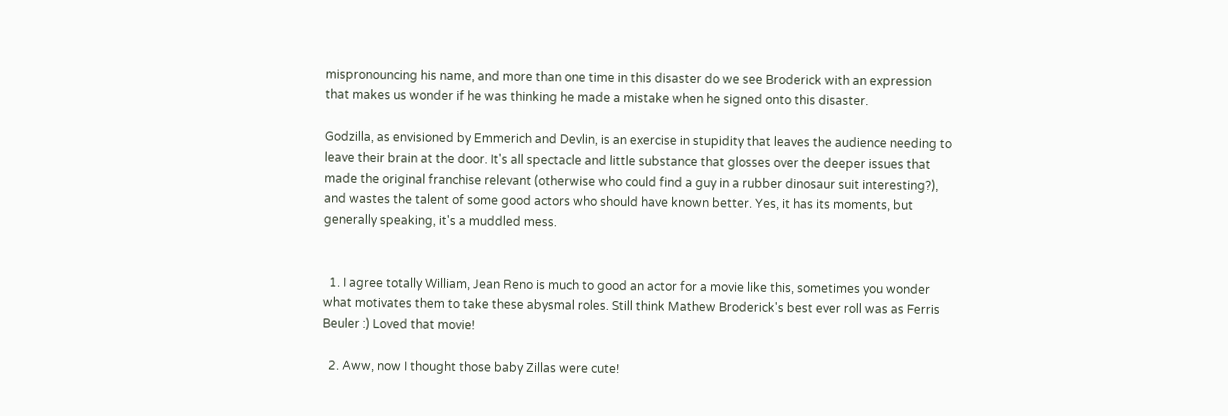mispronouncing his name, and more than one time in this disaster do we see Broderick with an expression that makes us wonder if he was thinking he made a mistake when he signed onto this disaster.

Godzilla, as envisioned by Emmerich and Devlin, is an exercise in stupidity that leaves the audience needing to leave their brain at the door. It's all spectacle and little substance that glosses over the deeper issues that made the original franchise relevant (otherwise who could find a guy in a rubber dinosaur suit interesting?), and wastes the talent of some good actors who should have known better. Yes, it has its moments, but generally speaking, it's a muddled mess.


  1. I agree totally William, Jean Reno is much to good an actor for a movie like this, sometimes you wonder what motivates them to take these abysmal roles. Still think Mathew Broderick's best ever roll was as Ferris Beuler :) Loved that movie!

  2. Aww, now I thought those baby Zillas were cute!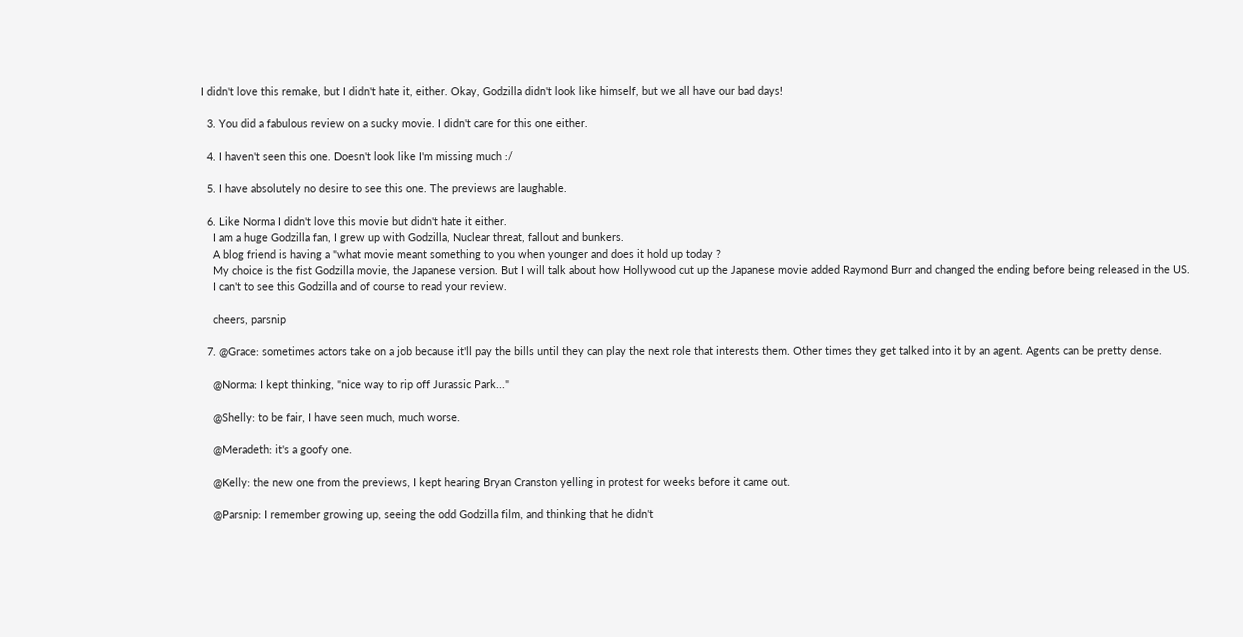I didn't love this remake, but I didn't hate it, either. Okay, Godzilla didn't look like himself, but we all have our bad days!

  3. You did a fabulous review on a sucky movie. I didn't care for this one either.

  4. I haven't seen this one. Doesn't look like I'm missing much :/

  5. I have absolutely no desire to see this one. The previews are laughable.

  6. Like Norma I didn't love this movie but didn't hate it either.
    I am a huge Godzilla fan, I grew up with Godzilla, Nuclear threat, fallout and bunkers.
    A blog friend is having a "what movie meant something to you when younger and does it hold up today ?
    My choice is the fist Godzilla movie, the Japanese version. But I will talk about how Hollywood cut up the Japanese movie added Raymond Burr and changed the ending before being released in the US.
    I can't to see this Godzilla and of course to read your review.

    cheers, parsnip

  7. @Grace: sometimes actors take on a job because it'll pay the bills until they can play the next role that interests them. Other times they get talked into it by an agent. Agents can be pretty dense.

    @Norma: I kept thinking, "nice way to rip off Jurassic Park..."

    @Shelly: to be fair, I have seen much, much worse.

    @Meradeth: it's a goofy one.

    @Kelly: the new one from the previews, I kept hearing Bryan Cranston yelling in protest for weeks before it came out.

    @Parsnip: I remember growing up, seeing the odd Godzilla film, and thinking that he didn't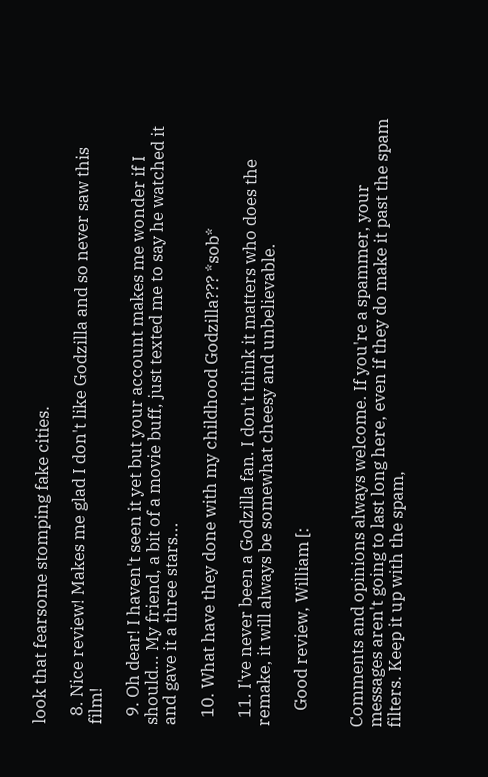look that fearsome stomping fake cities.

  8. Nice review! Makes me glad I don't like Godzilla and so never saw this film!

  9. Oh dear! I haven't seen it yet but your account makes me wonder if I should... My friend, a bit of a movie buff, just texted me to say he watched it and gave it a three stars...

  10. What have they done with my childhood Godzilla??? *sob*

  11. I've never been a Godzilla fan. I don't think it matters who does the remake, it will always be somewhat cheesy and unbelievable.

    Good review, William [:


Comments and opinions always welcome. If you're a spammer, your messages aren't going to last long here, even if they do make it past the spam filters. Keep it up with the spam,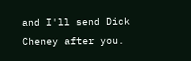and I'll send Dick Cheney after you.